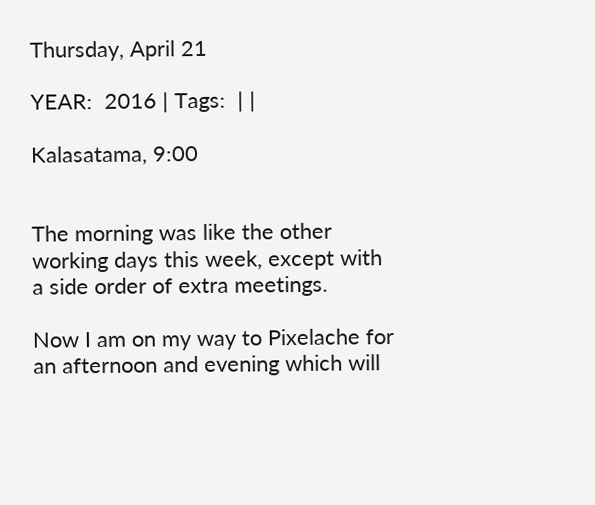Thursday, April 21

YEAR:  2016 | Tags:  | |

Kalasatama, 9:00


The morning was like the other working days this week, except with a side order of extra meetings.

Now I am on my way to Pixelache for an afternoon and evening which will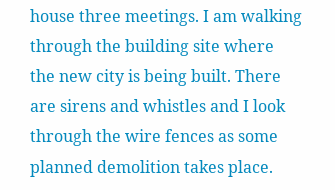house three meetings. I am walking through the building site where the new city is being built. There are sirens and whistles and I look through the wire fences as some planned demolition takes place.